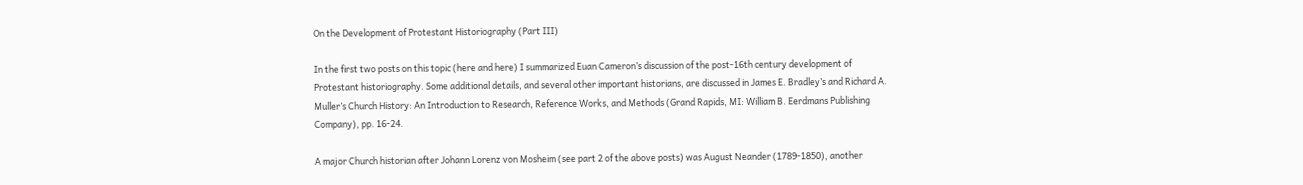On the Development of Protestant Historiography (Part III)

In the first two posts on this topic (here and here) I summarized Euan Cameron’s discussion of the post-16th century development of Protestant historiography. Some additional details, and several other important historians, are discussed in James E. Bradley’s and Richard A. Muller’s Church History: An Introduction to Research, Reference Works, and Methods (Grand Rapids, MI: William B. Eerdmans Publishing Company), pp. 16-24.

A major Church historian after Johann Lorenz von Mosheim (see part 2 of the above posts) was August Neander (1789-1850), another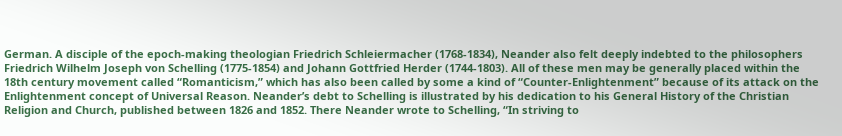German. A disciple of the epoch-making theologian Friedrich Schleiermacher (1768-1834), Neander also felt deeply indebted to the philosophers Friedrich Wilhelm Joseph von Schelling (1775-1854) and Johann Gottfried Herder (1744-1803). All of these men may be generally placed within the 18th century movement called “Romanticism,” which has also been called by some a kind of “Counter-Enlightenment” because of its attack on the Enlightenment concept of Universal Reason. Neander’s debt to Schelling is illustrated by his dedication to his General History of the Christian Religion and Church, published between 1826 and 1852. There Neander wrote to Schelling, “In striving to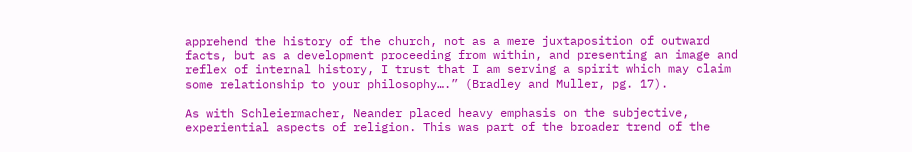apprehend the history of the church, not as a mere juxtaposition of outward facts, but as a development proceeding from within, and presenting an image and reflex of internal history, I trust that I am serving a spirit which may claim some relationship to your philosophy….” (Bradley and Muller, pg. 17).

As with Schleiermacher, Neander placed heavy emphasis on the subjective, experiential aspects of religion. This was part of the broader trend of the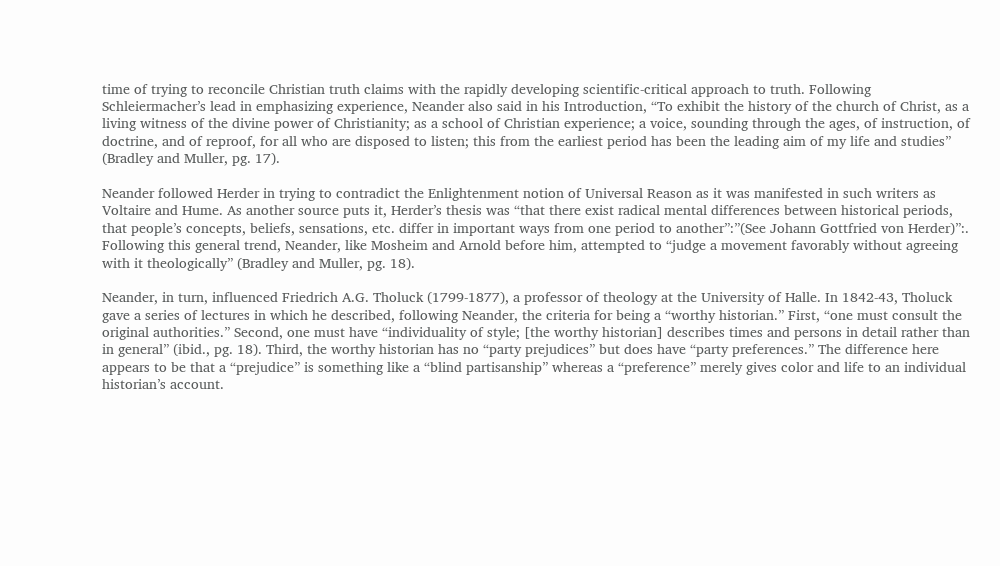time of trying to reconcile Christian truth claims with the rapidly developing scientific-critical approach to truth. Following Schleiermacher’s lead in emphasizing experience, Neander also said in his Introduction, “To exhibit the history of the church of Christ, as a living witness of the divine power of Christianity; as a school of Christian experience; a voice, sounding through the ages, of instruction, of doctrine, and of reproof, for all who are disposed to listen; this from the earliest period has been the leading aim of my life and studies” (Bradley and Muller, pg. 17).

Neander followed Herder in trying to contradict the Enlightenment notion of Universal Reason as it was manifested in such writers as Voltaire and Hume. As another source puts it, Herder’s thesis was “that there exist radical mental differences between historical periods, that people’s concepts, beliefs, sensations, etc. differ in important ways from one period to another”:”(See Johann Gottfried von Herder)”:. Following this general trend, Neander, like Mosheim and Arnold before him, attempted to “judge a movement favorably without agreeing with it theologically” (Bradley and Muller, pg. 18).

Neander, in turn, influenced Friedrich A.G. Tholuck (1799-1877), a professor of theology at the University of Halle. In 1842-43, Tholuck gave a series of lectures in which he described, following Neander, the criteria for being a “worthy historian.” First, “one must consult the original authorities.” Second, one must have “individuality of style; [the worthy historian] describes times and persons in detail rather than in general” (ibid., pg. 18). Third, the worthy historian has no “party prejudices” but does have “party preferences.” The difference here appears to be that a “prejudice” is something like a “blind partisanship” whereas a “preference” merely gives color and life to an individual historian’s account.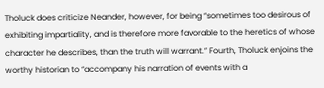Tholuck does criticize Neander, however, for being “sometimes too desirous of exhibiting impartiality, and is therefore more favorable to the heretics of whose character he describes, than the truth will warrant.” Fourth, Tholuck enjoins the worthy historian to “accompany his narration of events with a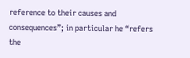reference to their causes and consequences”; in particular he “refers the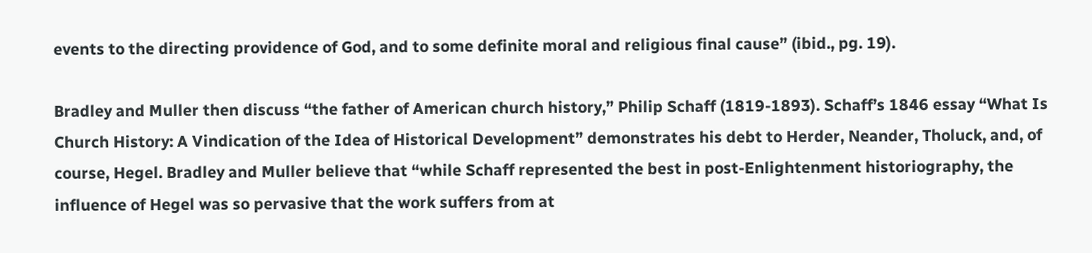events to the directing providence of God, and to some definite moral and religious final cause” (ibid., pg. 19).

Bradley and Muller then discuss “the father of American church history,” Philip Schaff (1819-1893). Schaff’s 1846 essay “What Is Church History: A Vindication of the Idea of Historical Development” demonstrates his debt to Herder, Neander, Tholuck, and, of course, Hegel. Bradley and Muller believe that “while Schaff represented the best in post-Enlightenment historiography, the influence of Hegel was so pervasive that the work suffers from at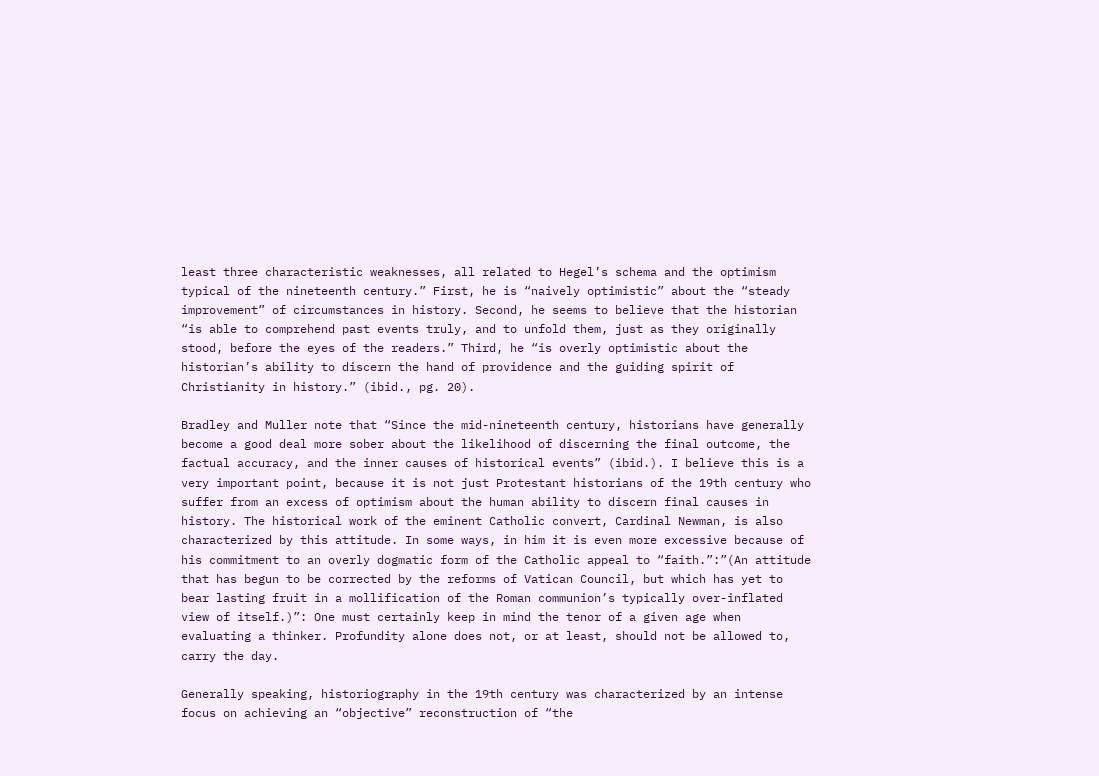least three characteristic weaknesses, all related to Hegel’s schema and the optimism typical of the nineteenth century.” First, he is “naively optimistic” about the “steady improvement” of circumstances in history. Second, he seems to believe that the historian “is able to comprehend past events truly, and to unfold them, just as they originally stood, before the eyes of the readers.” Third, he “is overly optimistic about the historian’s ability to discern the hand of providence and the guiding spirit of Christianity in history.” (ibid., pg. 20).

Bradley and Muller note that “Since the mid-nineteenth century, historians have generally become a good deal more sober about the likelihood of discerning the final outcome, the factual accuracy, and the inner causes of historical events” (ibid.). I believe this is a very important point, because it is not just Protestant historians of the 19th century who suffer from an excess of optimism about the human ability to discern final causes in history. The historical work of the eminent Catholic convert, Cardinal Newman, is also characterized by this attitude. In some ways, in him it is even more excessive because of his commitment to an overly dogmatic form of the Catholic appeal to “faith.”:”(An attitude that has begun to be corrected by the reforms of Vatican Council, but which has yet to bear lasting fruit in a mollification of the Roman communion’s typically over-inflated view of itself.)”: One must certainly keep in mind the tenor of a given age when evaluating a thinker. Profundity alone does not, or at least, should not be allowed to, carry the day.

Generally speaking, historiography in the 19th century was characterized by an intense focus on achieving an “objective” reconstruction of “the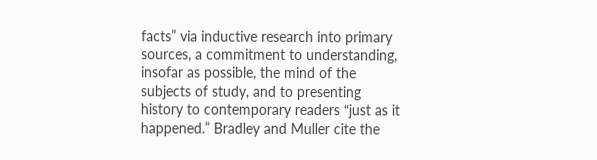facts” via inductive research into primary sources, a commitment to understanding, insofar as possible, the mind of the subjects of study, and to presenting history to contemporary readers “just as it happened.” Bradley and Muller cite the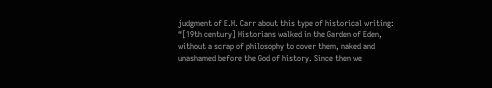judgment of E.H. Carr about this type of historical writing: “[19th century] Historians walked in the Garden of Eden, without a scrap of philosophy to cover them, naked and unashamed before the God of history. Since then we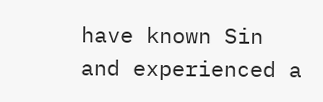have known Sin and experienced a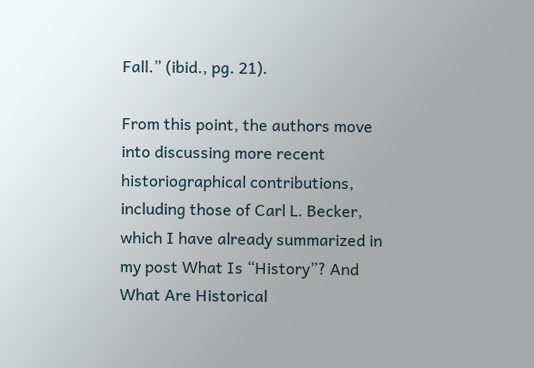Fall.” (ibid., pg. 21).

From this point, the authors move into discussing more recent historiographical contributions, including those of Carl L. Becker, which I have already summarized in my post What Is “History”? And What Are Historical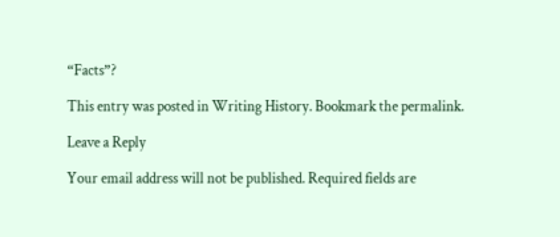“Facts”?

This entry was posted in Writing History. Bookmark the permalink.

Leave a Reply

Your email address will not be published. Required fields are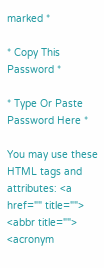marked *

* Copy This Password *

* Type Or Paste Password Here *

You may use these HTML tags and attributes: <a href="" title=""> <abbr title=""> <acronym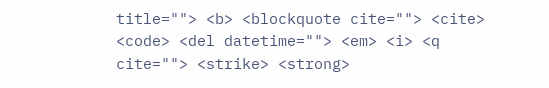title=""> <b> <blockquote cite=""> <cite> <code> <del datetime=""> <em> <i> <q cite=""> <strike> <strong>